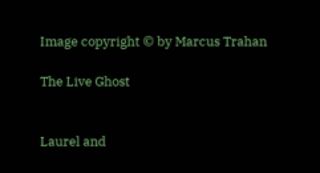Image copyright © by Marcus Trahan

The Live Ghost


Laurel and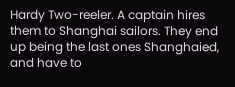Hardy Two-reeler. A captain hires them to Shanghai sailors. They end up being the last ones Shanghaied, and have to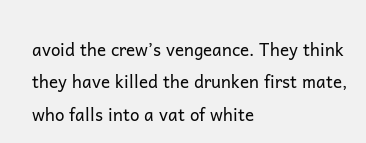avoid the crew’s vengeance. They think they have killed the drunken first mate, who falls into a vat of white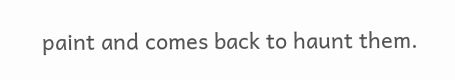paint and comes back to haunt them.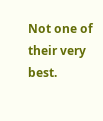Not one of their very best.